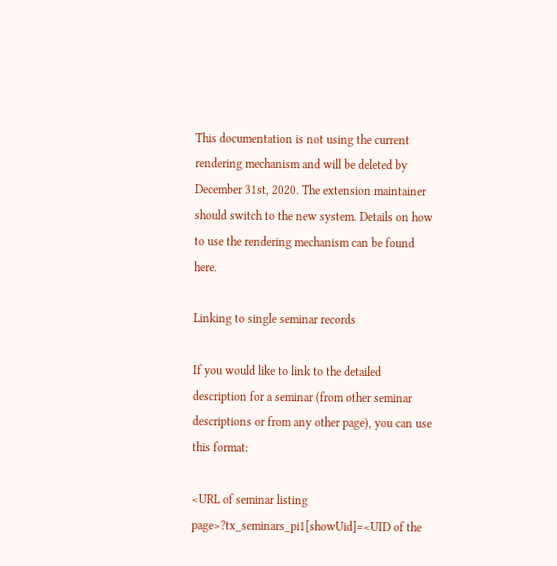This documentation is not using the current rendering mechanism and will be deleted by December 31st, 2020. The extension maintainer should switch to the new system. Details on how to use the rendering mechanism can be found here.

Linking to single seminar records

If you would like to link to the detailed description for a seminar (from other seminar descriptions or from any other page), you can use this format:

<URL of seminar listing page>?tx_seminars_pi1[showUid]=<UID of the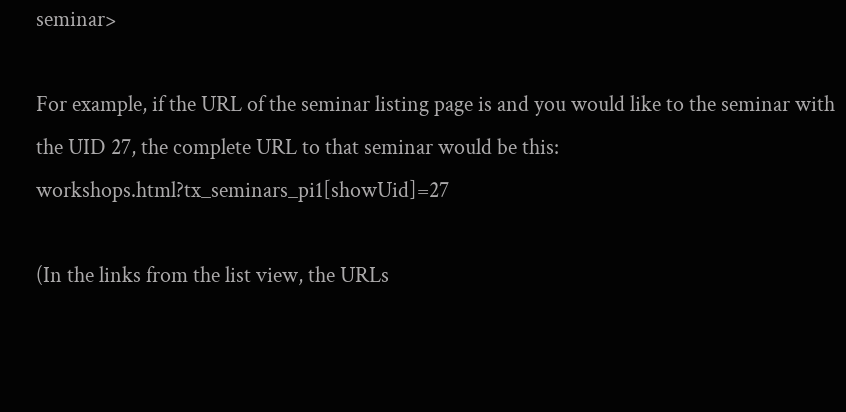seminar>

For example, if the URL of the seminar listing page is and you would like to the seminar with the UID 27, the complete URL to that seminar would be this: workshops.html?tx_seminars_pi1[showUid]=27

(In the links from the list view, the URLs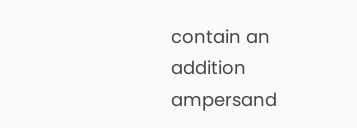contain an addition ampersand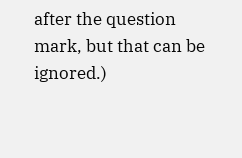after the question mark, but that can be ignored.)